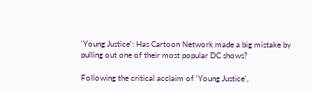'Young Justice': Has Cartoon Network made a big mistake by pulling out one of their most popular DC shows?

Following the critical acclaim of 'Young Justice',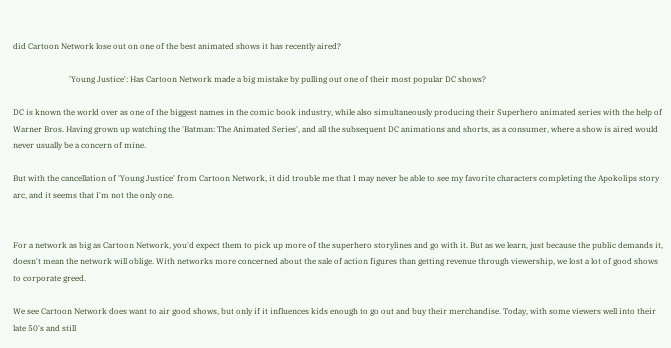did Cartoon Network lose out on one of the best animated shows it has recently aired?

                            'Young Justice': Has Cartoon Network made a big mistake by pulling out one of their most popular DC shows?

DC is known the world over as one of the biggest names in the comic book industry, while also simultaneously producing their Superhero animated series with the help of Warner Bros. Having grown up watching the 'Batman: The Animated Series', and all the subsequent DC animations and shorts, as a consumer, where a show is aired would never usually be a concern of mine.

But with the cancellation of 'Young Justice' from Cartoon Network, it did trouble me that I may never be able to see my favorite characters completing the Apokolips story arc, and it seems that I'm not the only one.


For a network as big as Cartoon Network, you'd expect them to pick up more of the superhero storylines and go with it. But as we learn, just because the public demands it, doesn't mean the network will oblige. With networks more concerned about the sale of action figures than getting revenue through viewership, we lost a lot of good shows to corporate greed.

We see Cartoon Network does want to air good shows, but only if it influences kids enough to go out and buy their merchandise. Today, with some viewers well into their late 50's and still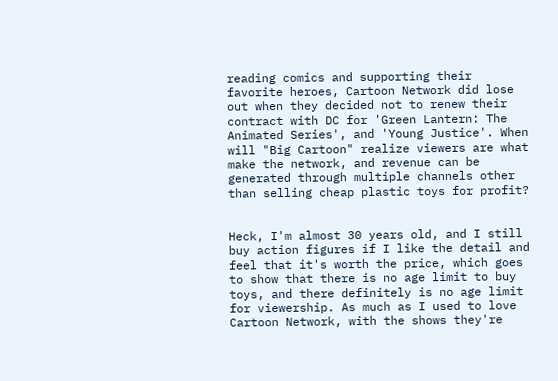reading comics and supporting their favorite heroes, Cartoon Network did lose out when they decided not to renew their contract with DC for 'Green Lantern: The Animated Series', and 'Young Justice'. When will "Big Cartoon" realize viewers are what make the network, and revenue can be generated through multiple channels other than selling cheap plastic toys for profit?


Heck, I'm almost 30 years old, and I still buy action figures if I like the detail and feel that it's worth the price, which goes to show that there is no age limit to buy toys, and there definitely is no age limit for viewership. As much as I used to love Cartoon Network, with the shows they're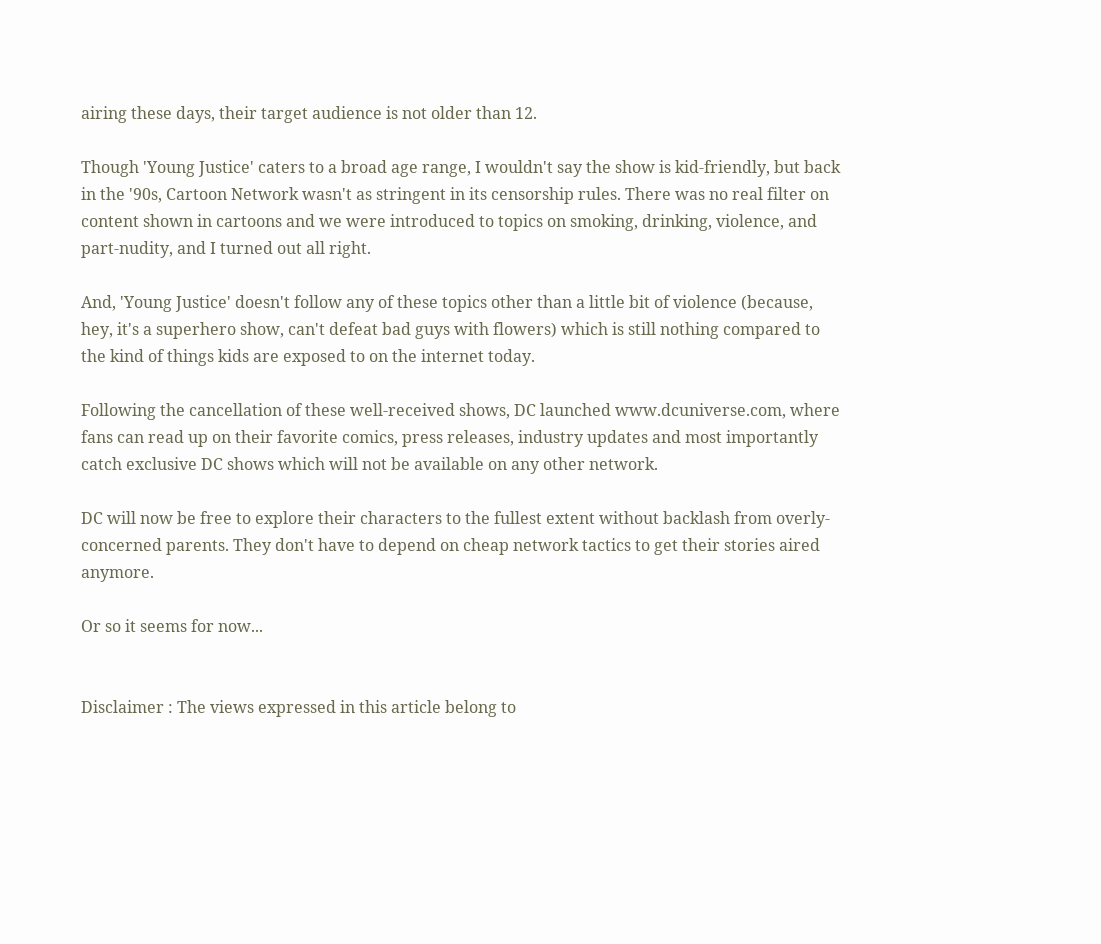airing these days, their target audience is not older than 12.

Though 'Young Justice' caters to a broad age range, I wouldn't say the show is kid-friendly, but back in the '90s, Cartoon Network wasn't as stringent in its censorship rules. There was no real filter on content shown in cartoons and we were introduced to topics on smoking, drinking, violence, and part-nudity, and I turned out all right.

And, 'Young Justice' doesn't follow any of these topics other than a little bit of violence (because, hey, it's a superhero show, can't defeat bad guys with flowers) which is still nothing compared to the kind of things kids are exposed to on the internet today.

Following the cancellation of these well-received shows, DC launched www.dcuniverse.com, where fans can read up on their favorite comics, press releases, industry updates and most importantly catch exclusive DC shows which will not be available on any other network.

DC will now be free to explore their characters to the fullest extent without backlash from overly-concerned parents. They don't have to depend on cheap network tactics to get their stories aired anymore.

Or so it seems for now...


Disclaimer : The views expressed in this article belong to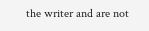the writer and are not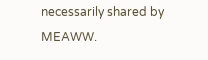necessarily shared by MEAWW.